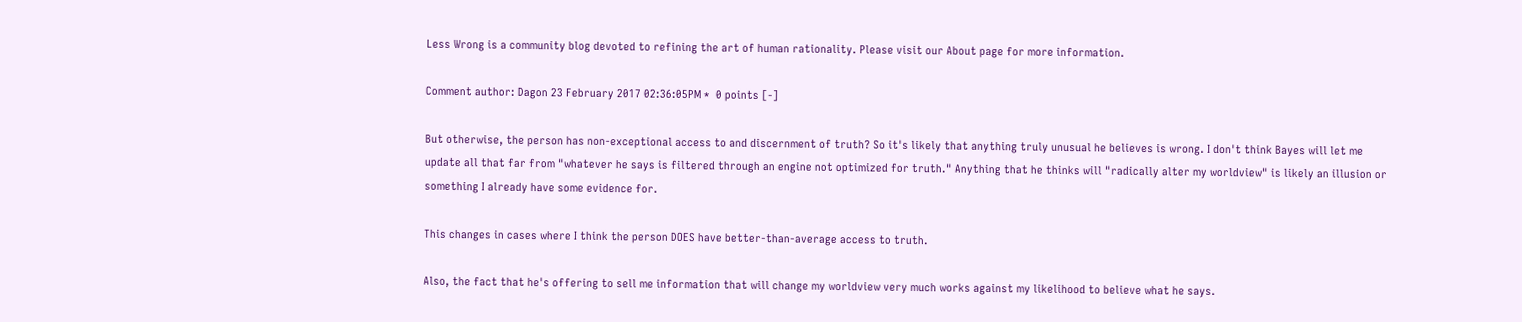Less Wrong is a community blog devoted to refining the art of human rationality. Please visit our About page for more information.

Comment author: Dagon 23 February 2017 02:36:05PM *  0 points [-]

But otherwise, the person has non-exceptional access to and discernment of truth? So it's likely that anything truly unusual he believes is wrong. I don't think Bayes will let me update all that far from "whatever he says is filtered through an engine not optimized for truth." Anything that he thinks will "radically alter my worldview" is likely an illusion or something I already have some evidence for.

This changes in cases where I think the person DOES have better-than-average access to truth.

Also, the fact that he's offering to sell me information that will change my worldview very much works against my likelihood to believe what he says.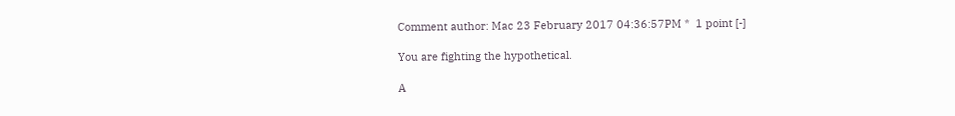Comment author: Mac 23 February 2017 04:36:57PM *  1 point [-]

You are fighting the hypothetical.

A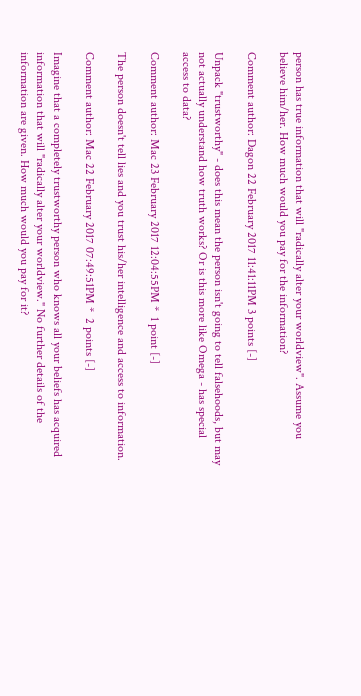person has true information that will "radically alter your worldview". Assume you believe him/her. How much would you pay for the information?

Comment author: Dagon 22 February 2017 11:41:11PM 3 points [-]

Unpack "trustworthy" - does this mean the person isn't going to tell falsehoods, but may not actually understand how truth works? Or is this more like Omega - has special access to data?

Comment author: Mac 23 February 2017 12:04:55PM *  1 point [-]

The person doesn't tell lies and you trust his/her intelligence and access to information.

Comment author: Mac 22 February 2017 07:49:51PM *  2 points [-]

Imagine that a completely trustworthy person who knows all your beliefs has acquired information that will "radically alter your worldview." No further details of the information are given. How much would you pay for it?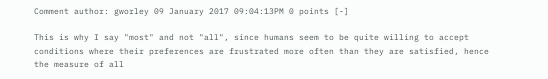Comment author: gworley 09 January 2017 09:04:13PM 0 points [-]

This is why I say "most" and not "all", since humans seem to be quite willing to accept conditions where their preferences are frustrated more often than they are satisfied, hence the measure of all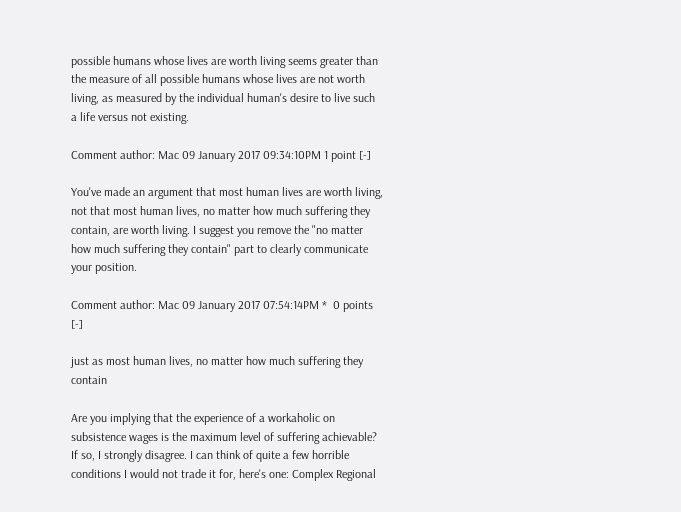possible humans whose lives are worth living seems greater than the measure of all possible humans whose lives are not worth living, as measured by the individual human's desire to live such a life versus not existing.

Comment author: Mac 09 January 2017 09:34:10PM 1 point [-]

You've made an argument that most human lives are worth living, not that most human lives, no matter how much suffering they contain, are worth living. I suggest you remove the "no matter how much suffering they contain" part to clearly communicate your position.

Comment author: Mac 09 January 2017 07:54:14PM *  0 points [-]

just as most human lives, no matter how much suffering they contain

Are you implying that the experience of a workaholic on subsistence wages is the maximum level of suffering achievable? If so, I strongly disagree. I can think of quite a few horrible conditions I would not trade it for, here's one: Complex Regional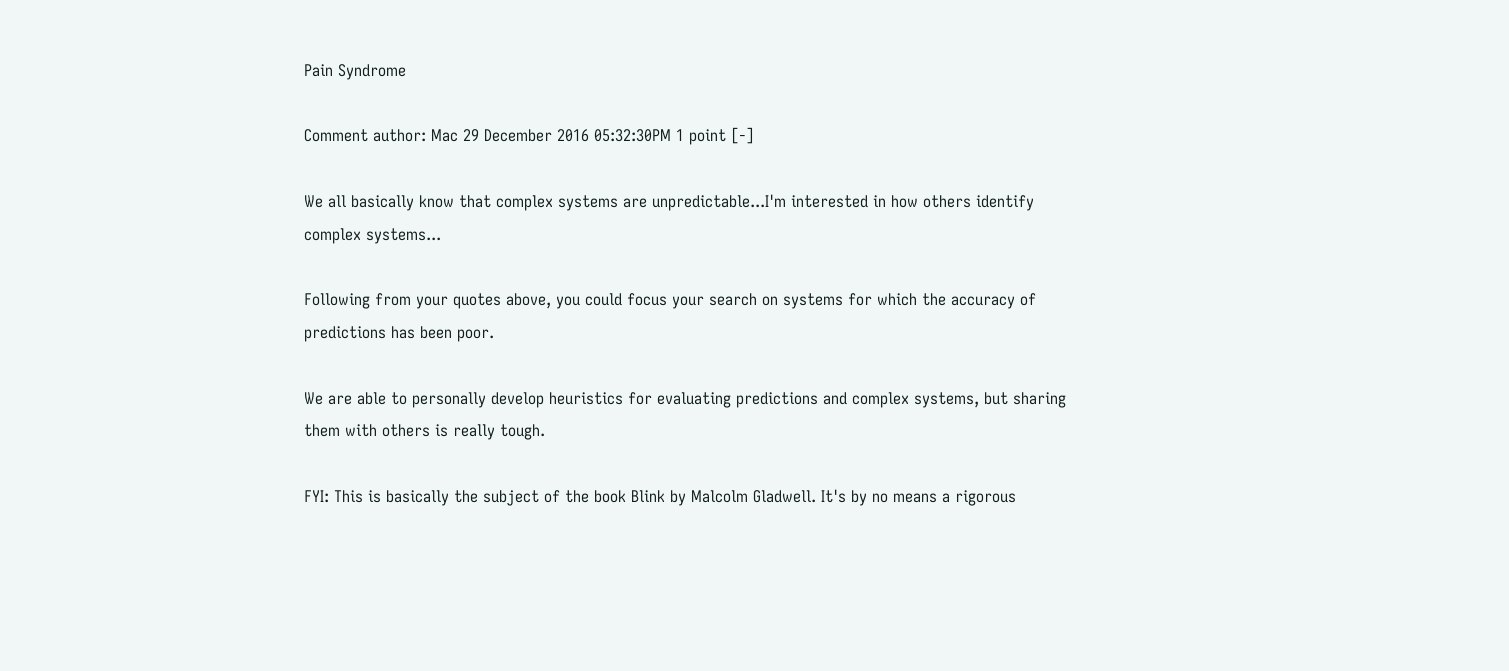Pain Syndrome

Comment author: Mac 29 December 2016 05:32:30PM 1 point [-]

We all basically know that complex systems are unpredictable...I'm interested in how others identify complex systems...

Following from your quotes above, you could focus your search on systems for which the accuracy of predictions has been poor.

We are able to personally develop heuristics for evaluating predictions and complex systems, but sharing them with others is really tough.

FYI: This is basically the subject of the book Blink by Malcolm Gladwell. It's by no means a rigorous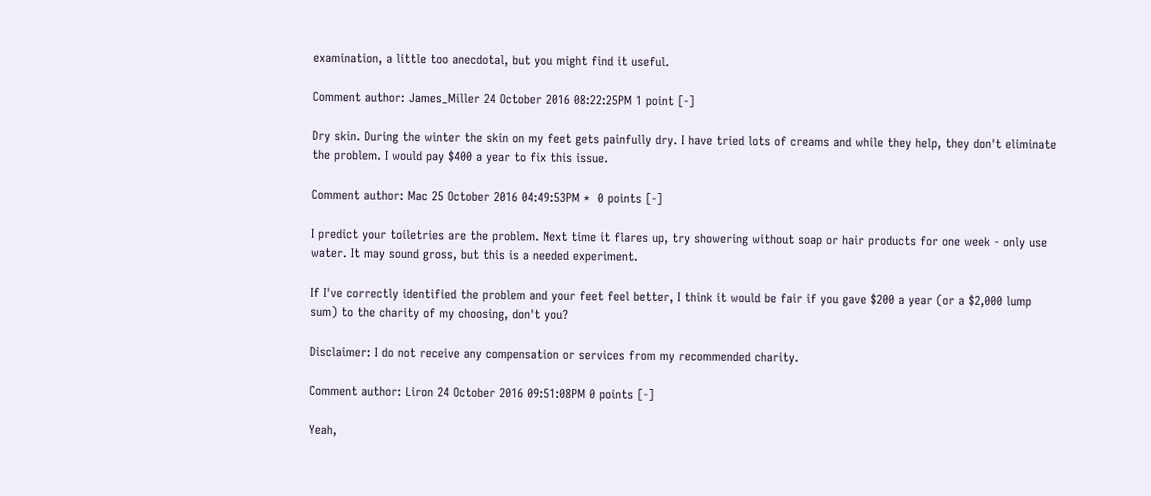examination, a little too anecdotal, but you might find it useful.

Comment author: James_Miller 24 October 2016 08:22:25PM 1 point [-]

Dry skin. During the winter the skin on my feet gets painfully dry. I have tried lots of creams and while they help, they don't eliminate the problem. I would pay $400 a year to fix this issue.

Comment author: Mac 25 October 2016 04:49:53PM *  0 points [-]

I predict your toiletries are the problem. Next time it flares up, try showering without soap or hair products for one week - only use water. It may sound gross, but this is a needed experiment.

If I've correctly identified the problem and your feet feel better, I think it would be fair if you gave $200 a year (or a $2,000 lump sum) to the charity of my choosing, don't you?

Disclaimer: I do not receive any compensation or services from my recommended charity.

Comment author: Liron 24 October 2016 09:51:08PM 0 points [-]

Yeah,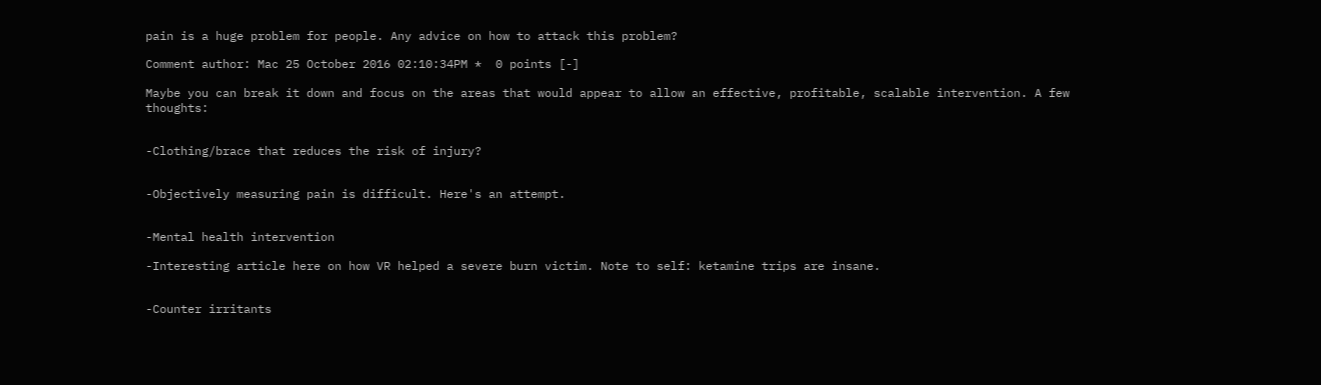pain is a huge problem for people. Any advice on how to attack this problem?

Comment author: Mac 25 October 2016 02:10:34PM *  0 points [-]

Maybe you can break it down and focus on the areas that would appear to allow an effective, profitable, scalable intervention. A few thoughts:


-Clothing/brace that reduces the risk of injury?


-Objectively measuring pain is difficult. Here's an attempt.


-Mental health intervention

-Interesting article here on how VR helped a severe burn victim. Note to self: ketamine trips are insane.


-Counter irritants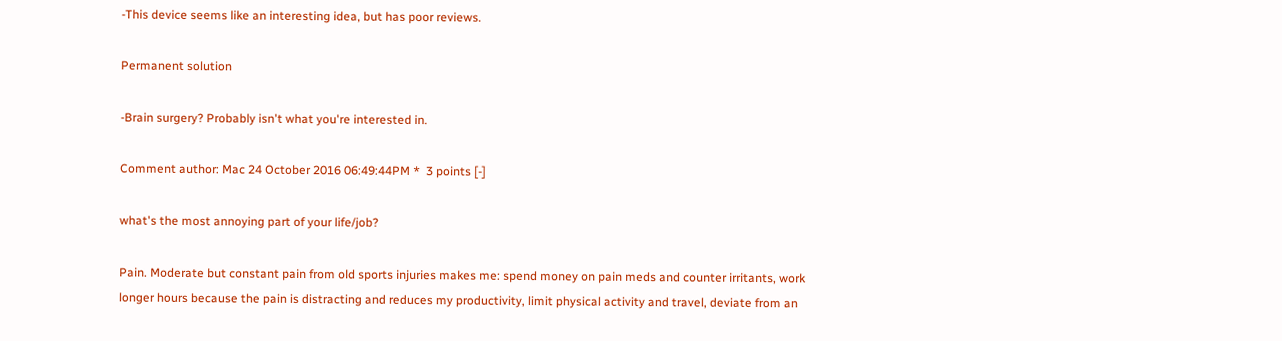-This device seems like an interesting idea, but has poor reviews.

Permanent solution

-Brain surgery? Probably isn't what you're interested in.

Comment author: Mac 24 October 2016 06:49:44PM *  3 points [-]

what's the most annoying part of your life/job?

Pain. Moderate but constant pain from old sports injuries makes me: spend money on pain meds and counter irritants, work longer hours because the pain is distracting and reduces my productivity, limit physical activity and travel, deviate from an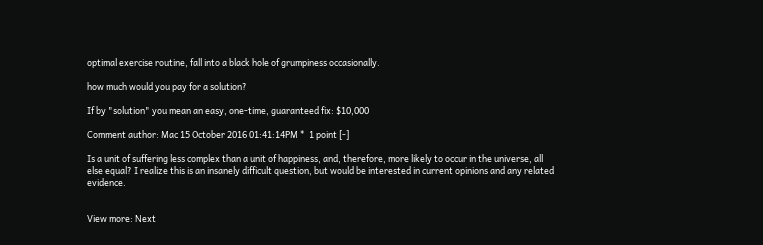optimal exercise routine, fall into a black hole of grumpiness occasionally.

how much would you pay for a solution?

If by "solution" you mean an easy, one-time, guaranteed fix: $10,000

Comment author: Mac 15 October 2016 01:41:14PM *  1 point [-]

Is a unit of suffering less complex than a unit of happiness, and, therefore, more likely to occur in the universe, all else equal? I realize this is an insanely difficult question, but would be interested in current opinions and any related evidence.


View more: Next